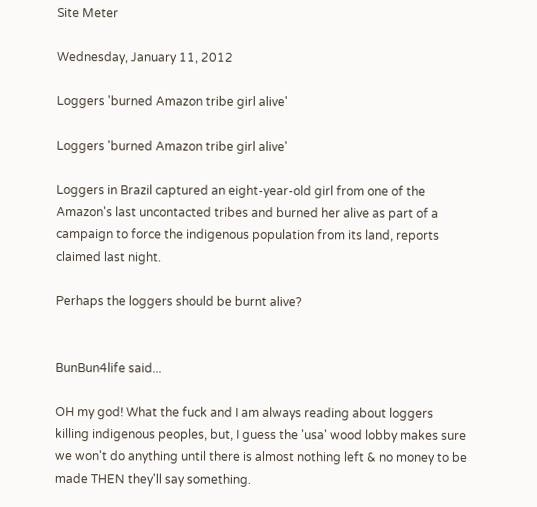Site Meter

Wednesday, January 11, 2012

Loggers 'burned Amazon tribe girl alive'

Loggers 'burned Amazon tribe girl alive'

Loggers in Brazil captured an eight-year-old girl from one of the Amazon's last uncontacted tribes and burned her alive as part of a campaign to force the indigenous population from its land, reports claimed last night.

Perhaps the loggers should be burnt alive?


BunBun4life said...

OH my god! What the fuck and I am always reading about loggers killing indigenous peoples, but, I guess the 'usa' wood lobby makes sure we won't do anything until there is almost nothing left & no money to be made THEN they'll say something.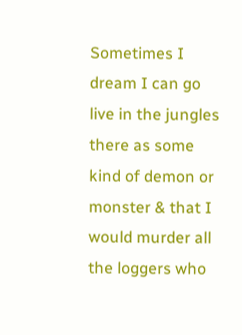Sometimes I dream I can go live in the jungles there as some kind of demon or monster & that I would murder all the loggers who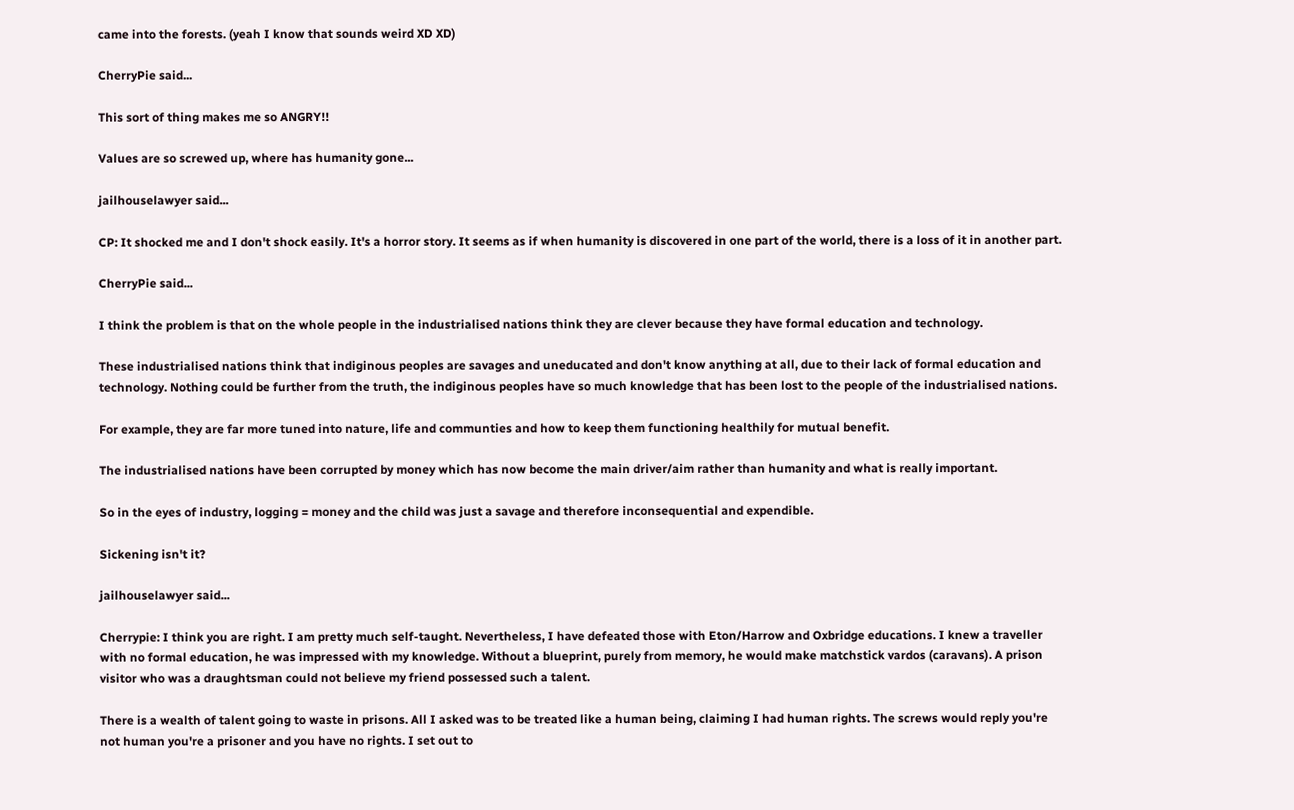came into the forests. (yeah I know that sounds weird XD XD)

CherryPie said...

This sort of thing makes me so ANGRY!!

Values are so screwed up, where has humanity gone...

jailhouselawyer said...

CP: It shocked me and I don't shock easily. It's a horror story. It seems as if when humanity is discovered in one part of the world, there is a loss of it in another part.

CherryPie said...

I think the problem is that on the whole people in the industrialised nations think they are clever because they have formal education and technology.

These industrialised nations think that indiginous peoples are savages and uneducated and don't know anything at all, due to their lack of formal education and technology. Nothing could be further from the truth, the indiginous peoples have so much knowledge that has been lost to the people of the industrialised nations.

For example, they are far more tuned into nature, life and communties and how to keep them functioning healthily for mutual benefit.

The industrialised nations have been corrupted by money which has now become the main driver/aim rather than humanity and what is really important.

So in the eyes of industry, logging = money and the child was just a savage and therefore inconsequential and expendible.

Sickening isn't it?

jailhouselawyer said...

Cherrypie: I think you are right. I am pretty much self-taught. Nevertheless, I have defeated those with Eton/Harrow and Oxbridge educations. I knew a traveller with no formal education, he was impressed with my knowledge. Without a blueprint, purely from memory, he would make matchstick vardos (caravans). A prison visitor who was a draughtsman could not believe my friend possessed such a talent.

There is a wealth of talent going to waste in prisons. All I asked was to be treated like a human being, claiming I had human rights. The screws would reply you're not human you're a prisoner and you have no rights. I set out to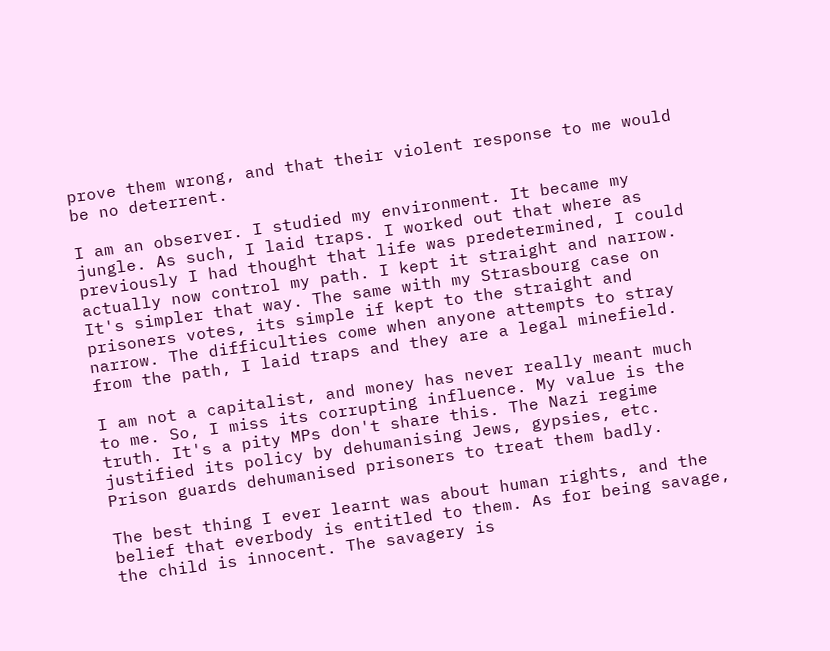prove them wrong, and that their violent response to me would be no deterrent.

I am an observer. I studied my environment. It became my jungle. As such, I laid traps. I worked out that where as previously I had thought that life was predetermined, I could actually now control my path. I kept it straight and narrow. It's simpler that way. The same with my Strasbourg case on prisoners votes, its simple if kept to the straight and narrow. The difficulties come when anyone attempts to stray from the path, I laid traps and they are a legal minefield.

I am not a capitalist, and money has never really meant much to me. So, I miss its corrupting influence. My value is the truth. It's a pity MPs don't share this. The Nazi regime justified its policy by dehumanising Jews, gypsies, etc. Prison guards dehumanised prisoners to treat them badly.

The best thing I ever learnt was about human rights, and the belief that everbody is entitled to them. As for being savage, the child is innocent. The savagery is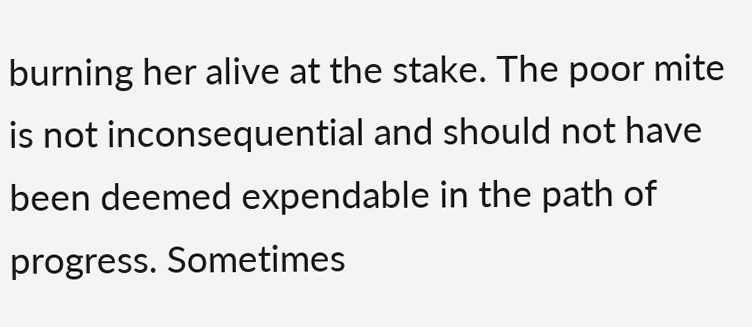burning her alive at the stake. The poor mite is not inconsequential and should not have been deemed expendable in the path of progress. Sometimes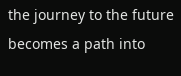the journey to the future becomes a path into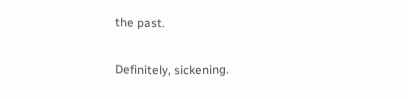the past.

Definitely, sickening.